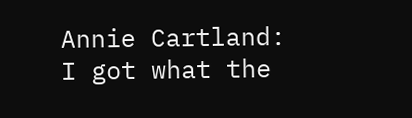Annie Cartland: I got what the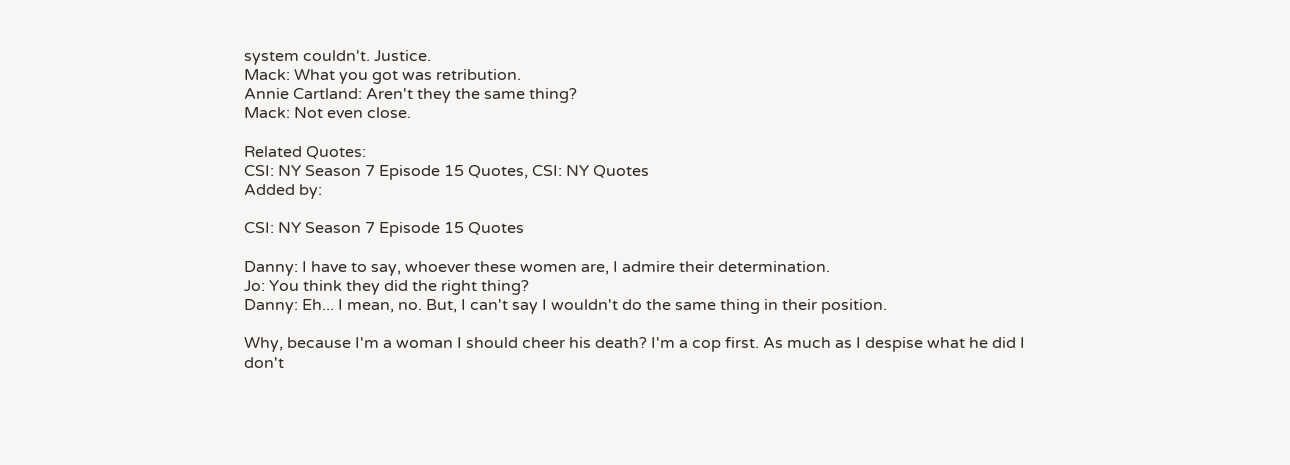system couldn't. Justice.
Mack: What you got was retribution.
Annie Cartland: Aren't they the same thing?
Mack: Not even close.

Related Quotes:
CSI: NY Season 7 Episode 15 Quotes, CSI: NY Quotes
Added by:

CSI: NY Season 7 Episode 15 Quotes

Danny: I have to say, whoever these women are, I admire their determination.
Jo: You think they did the right thing?
Danny: Eh... I mean, no. But, I can't say I wouldn't do the same thing in their position.

Why, because I'm a woman I should cheer his death? I'm a cop first. As much as I despise what he did I don't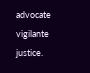advocate vigilante justice.